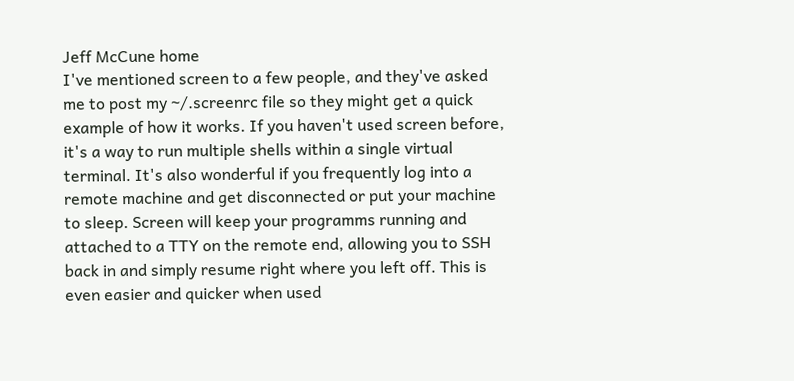Jeff McCune home
I've mentioned screen to a few people, and they've asked me to post my ~/.screenrc file so they might get a quick example of how it works. If you haven't used screen before, it's a way to run multiple shells within a single virtual terminal. It's also wonderful if you frequently log into a remote machine and get disconnected or put your machine to sleep. Screen will keep your programms running and attached to a TTY on the remote end, allowing you to SSH back in and simply resume right where you left off. This is even easier and quicker when used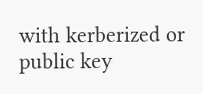with kerberized or public key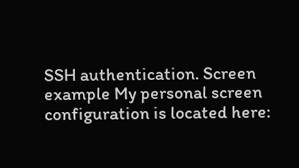SSH authentication. Screen example My personal screen configuration is located here: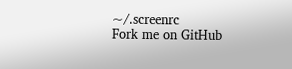~/.screenrc
Fork me on GitHub